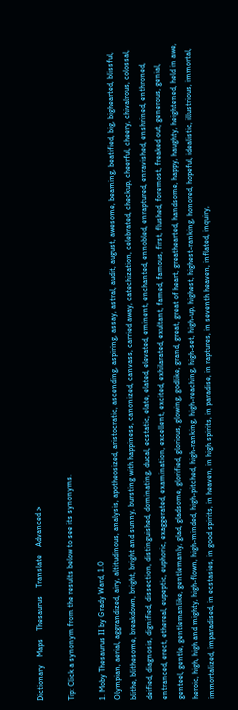Dictionary    Maps    Thesaurus    Translate    Advanced >

Tip: Click a synonym from the results below to see its synonyms.

1. Moby Thesaurus II by Grady Ward, 1.0
Olympian, aerial, aggrandized, airy, altitudinous, analysis, apotheosized, aristocratic, ascending, aspiring, assay, astral, audit, august, awesome, beaming, beatified, big, bighearted, blissful, blithe, blithesome, breakdown, bright, bright and sunny, bursting with happiness, canonized, canvass, carried away, catechization, celebrated, checkup, cheerful, cheery, chivalrous, colossal, deified, diagnosis, dignified, dissection, distinguished, dominating, ducal, ecstatic, elate, elated, elevated, eminent, enchanted, ennobled, enraptured, enravished, enshrined, enthroned, entranced, erect, ethereal, eupeptic, euphoric, exaggerated, examination, excellent, excited, exhilarated, exultant, famed, famous, first, flushed, foremost, freaked out, generous, genial, genteel, gentle, gentlemanlike, gentlemanly, glad, gladsome, glorified, glorious, glowing, godlike, grand, great, great of heart, greathearted, handsome, happy, haughty, heightened, held in awe, heroic, high, high and mighty, high-flown, high-minded, high-pitched, high-ranking, high-reaching, high-set, high-up, highest, highest-ranking, honored, hopeful, idealistic, illustrious, immortal, immortalized, imparadised, in ecstasies, in good spirits, in heaven, in high spirits, in paradise, in raptures, in seventh heaven, inflated, inquiry,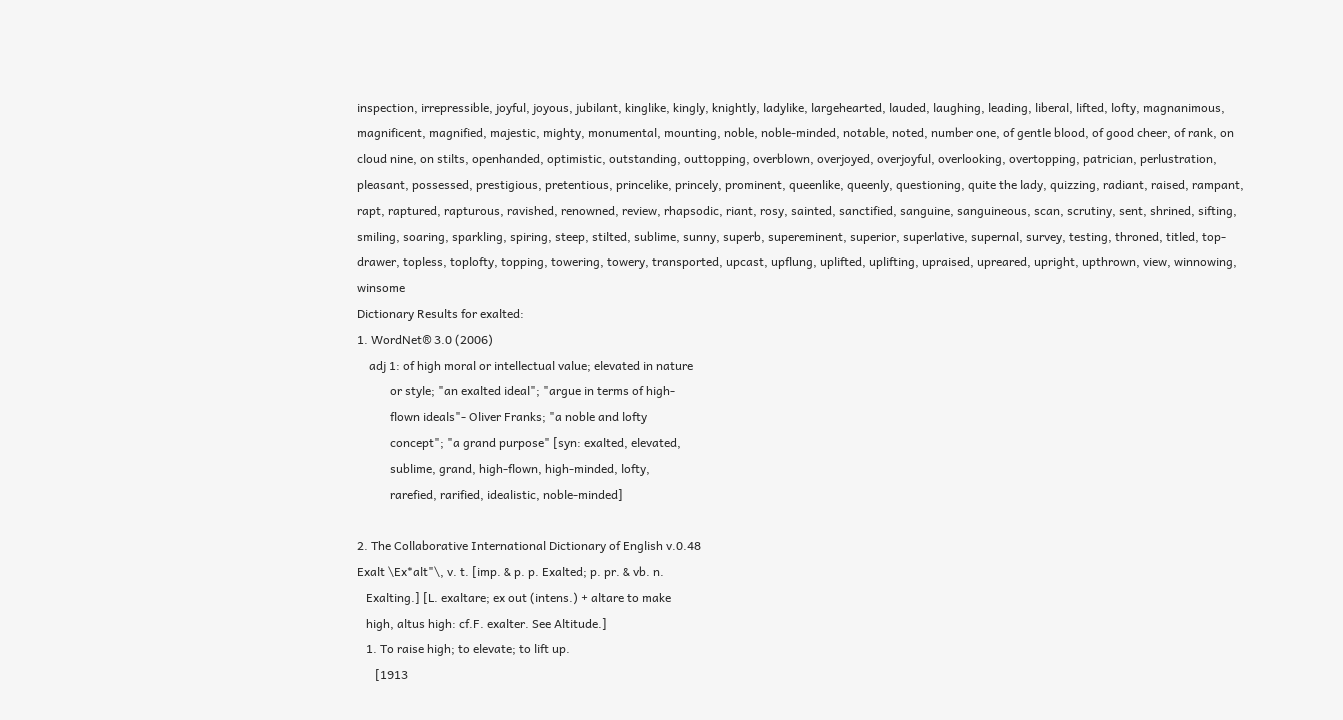inspection, irrepressible, joyful, joyous, jubilant, kinglike, kingly, knightly, ladylike, largehearted, lauded, laughing, leading, liberal, lifted, lofty, magnanimous, magnificent, magnified, majestic, mighty, monumental, mounting, noble, noble-minded, notable, noted, number one, of gentle blood, of good cheer, of rank, on cloud nine, on stilts, openhanded, optimistic, outstanding, outtopping, overblown, overjoyed, overjoyful, overlooking, overtopping, patrician, perlustration, pleasant, possessed, prestigious, pretentious, princelike, princely, prominent, queenlike, queenly, questioning, quite the lady, quizzing, radiant, raised, rampant, rapt, raptured, rapturous, ravished, renowned, review, rhapsodic, riant, rosy, sainted, sanctified, sanguine, sanguineous, scan, scrutiny, sent, shrined, sifting, smiling, soaring, sparkling, spiring, steep, stilted, sublime, sunny, superb, supereminent, superior, superlative, supernal, survey, testing, throned, titled, top-drawer, topless, toplofty, topping, towering, towery, transported, upcast, upflung, uplifted, uplifting, upraised, upreared, upright, upthrown, view, winnowing, winsome
Dictionary Results for exalted:
1. WordNet® 3.0 (2006)
    adj 1: of high moral or intellectual value; elevated in nature
           or style; "an exalted ideal"; "argue in terms of high-
           flown ideals"- Oliver Franks; "a noble and lofty
           concept"; "a grand purpose" [syn: exalted, elevated,
           sublime, grand, high-flown, high-minded, lofty,
           rarefied, rarified, idealistic, noble-minded]

2. The Collaborative International Dictionary of English v.0.48
Exalt \Ex*alt"\, v. t. [imp. & p. p. Exalted; p. pr. & vb. n.
   Exalting.] [L. exaltare; ex out (intens.) + altare to make
   high, altus high: cf.F. exalter. See Altitude.]
   1. To raise high; to elevate; to lift up.
      [1913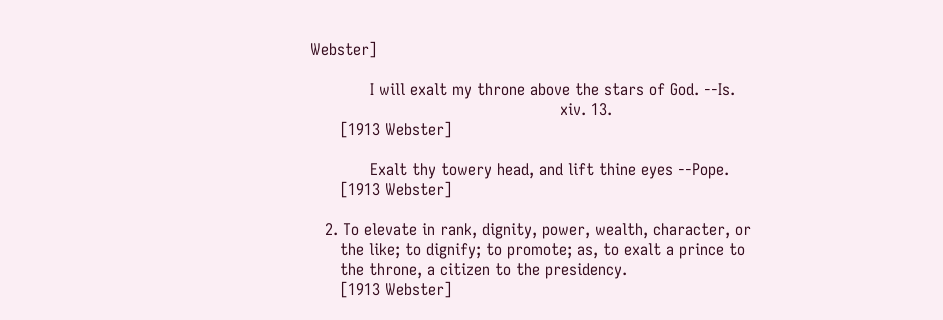Webster]

            I will exalt my throne above the stars of God. --Is.
                                                  xiv. 13.
      [1913 Webster]

            Exalt thy towery head, and lift thine eyes --Pope.
      [1913 Webster]

   2. To elevate in rank, dignity, power, wealth, character, or
      the like; to dignify; to promote; as, to exalt a prince to
      the throne, a citizen to the presidency.
      [1913 Webster]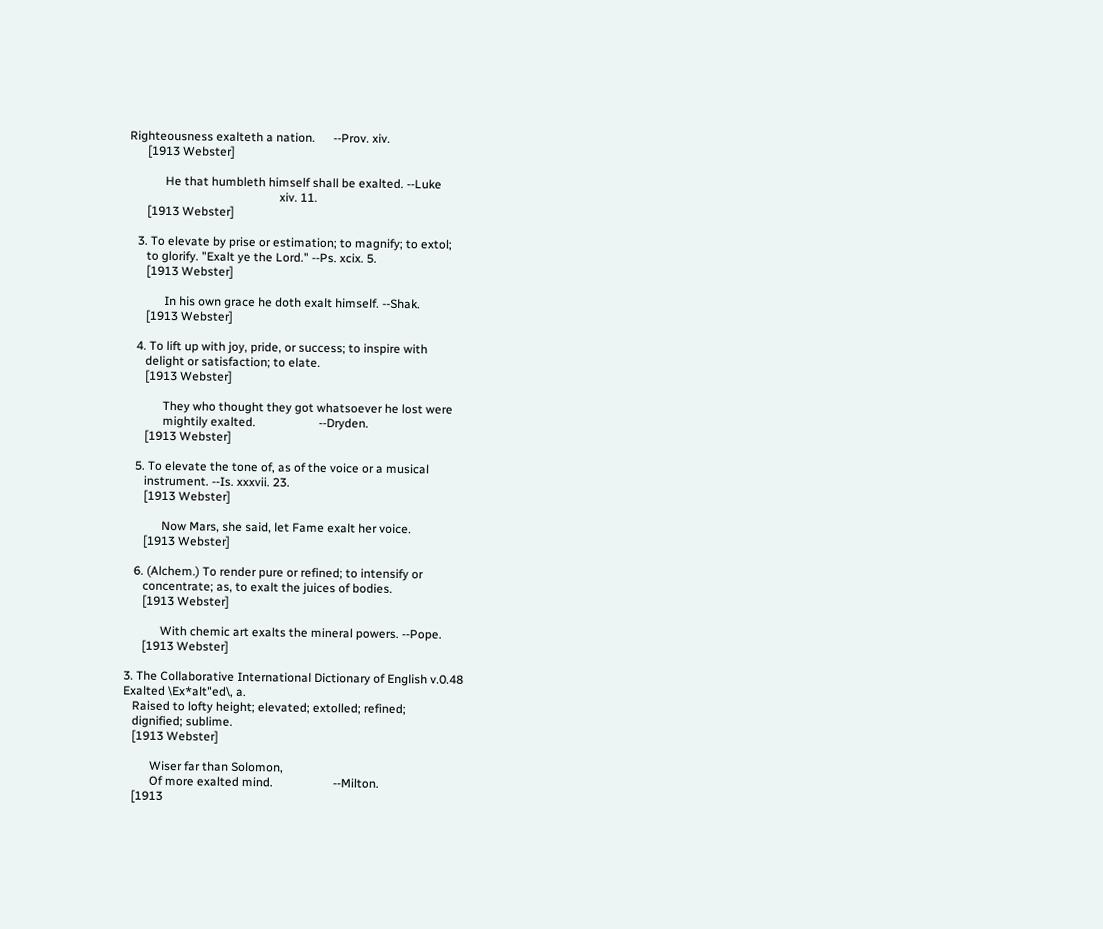Righteousness exalteth a nation.      --Prov. xiv.
      [1913 Webster]

            He that humbleth himself shall be exalted. --Luke
                                                  xiv. 11.
      [1913 Webster]

   3. To elevate by prise or estimation; to magnify; to extol;
      to glorify. "Exalt ye the Lord." --Ps. xcix. 5.
      [1913 Webster]

            In his own grace he doth exalt himself. --Shak.
      [1913 Webster]

   4. To lift up with joy, pride, or success; to inspire with
      delight or satisfaction; to elate.
      [1913 Webster]

            They who thought they got whatsoever he lost were
            mightily exalted.                     --Dryden.
      [1913 Webster]

   5. To elevate the tone of, as of the voice or a musical
      instrument. --Is. xxxvii. 23.
      [1913 Webster]

            Now Mars, she said, let Fame exalt her voice.
      [1913 Webster]

   6. (Alchem.) To render pure or refined; to intensify or
      concentrate; as, to exalt the juices of bodies.
      [1913 Webster]

            With chemic art exalts the mineral powers. --Pope.
      [1913 Webster]

3. The Collaborative International Dictionary of English v.0.48
Exalted \Ex*alt"ed\, a.
   Raised to lofty height; elevated; extolled; refined;
   dignified; sublime.
   [1913 Webster]

         Wiser far than Solomon,
         Of more exalted mind.                    --Milton.
   [1913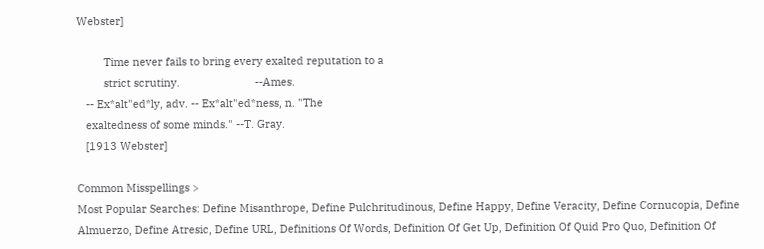Webster]

         Time never fails to bring every exalted reputation to a
         strict scrutiny.                         --Ames.
   -- Ex*alt"ed*ly, adv. -- Ex*alt"ed*ness, n. "The
   exaltedness of some minds." --T. Gray.
   [1913 Webster]

Common Misspellings >
Most Popular Searches: Define Misanthrope, Define Pulchritudinous, Define Happy, Define Veracity, Define Cornucopia, Define Almuerzo, Define Atresic, Define URL, Definitions Of Words, Definition Of Get Up, Definition Of Quid Pro Quo, Definition Of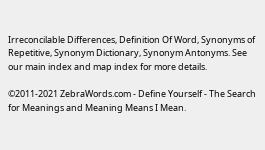Irreconcilable Differences, Definition Of Word, Synonyms of Repetitive, Synonym Dictionary, Synonym Antonyms. See our main index and map index for more details.

©2011-2021 ZebraWords.com - Define Yourself - The Search for Meanings and Meaning Means I Mean.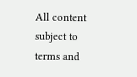All content subject to terms and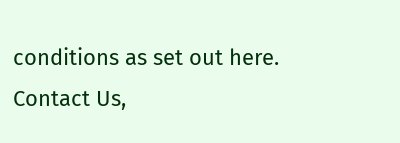conditions as set out here. Contact Us,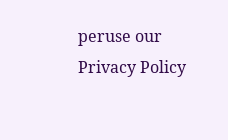peruse our Privacy Policy